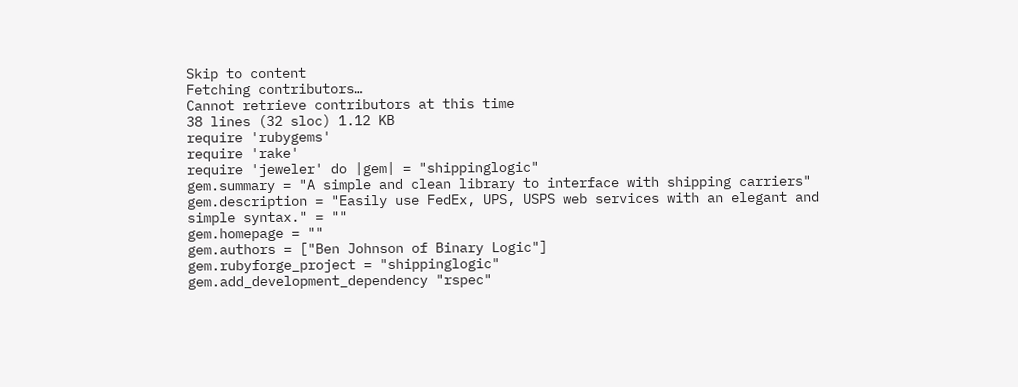Skip to content
Fetching contributors…
Cannot retrieve contributors at this time
38 lines (32 sloc) 1.12 KB
require 'rubygems'
require 'rake'
require 'jeweler' do |gem| = "shippinglogic"
gem.summary = "A simple and clean library to interface with shipping carriers"
gem.description = "Easily use FedEx, UPS, USPS web services with an elegant and simple syntax." = ""
gem.homepage = ""
gem.authors = ["Ben Johnson of Binary Logic"]
gem.rubyforge_project = "shippinglogic"
gem.add_development_dependency "rspec"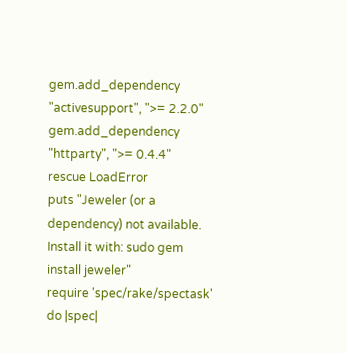gem.add_dependency "activesupport", ">= 2.2.0"
gem.add_dependency "httparty", ">= 0.4.4"
rescue LoadError
puts "Jeweler (or a dependency) not available. Install it with: sudo gem install jeweler"
require 'spec/rake/spectask' do |spec|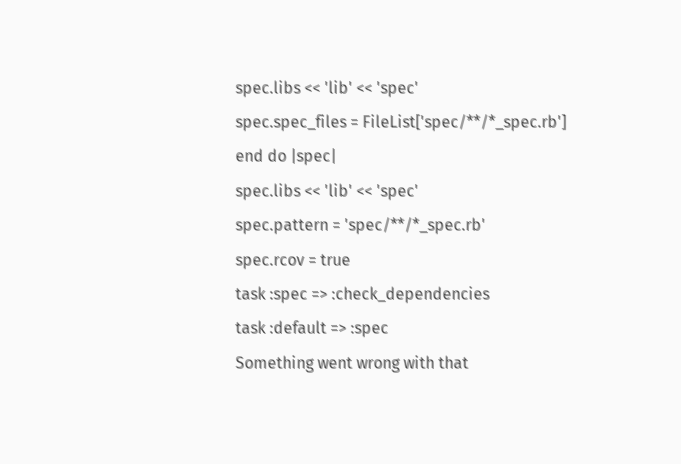spec.libs << 'lib' << 'spec'
spec.spec_files = FileList['spec/**/*_spec.rb']
end do |spec|
spec.libs << 'lib' << 'spec'
spec.pattern = 'spec/**/*_spec.rb'
spec.rcov = true
task :spec => :check_dependencies
task :default => :spec
Something went wrong with that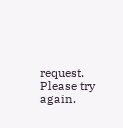request. Please try again.